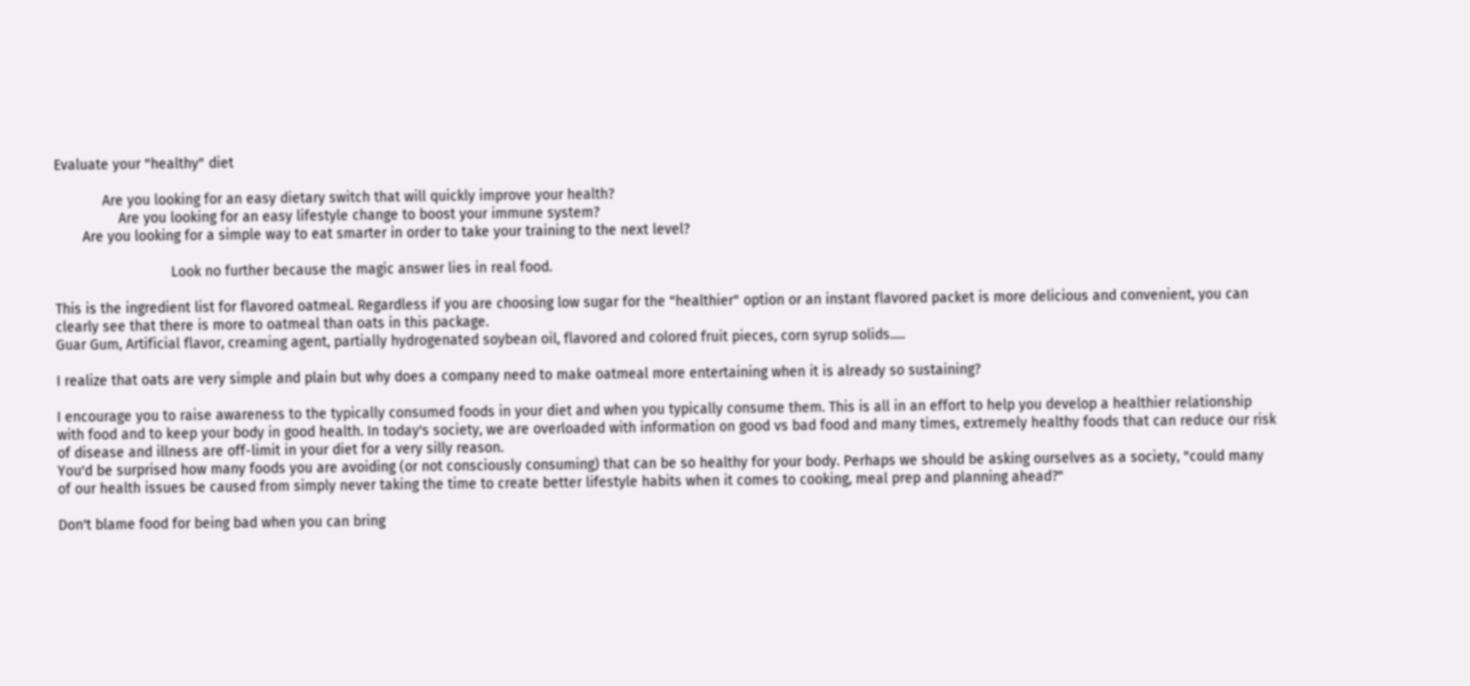Evaluate your "healthy" diet

            Are you looking for an easy dietary switch that will quickly improve your health?
                Are you looking for an easy lifestyle change to boost your immune system?
       Are you looking for a simple way to eat smarter in order to take your training to the next level?

                             Look no further because the magic answer lies in real food.

This is the ingredient list for flavored oatmeal. Regardless if you are choosing low sugar for the "healthier" option or an instant flavored packet is more delicious and convenient, you can clearly see that there is more to oatmeal than oats in this package.
Guar Gum, Artificial flavor, creaming agent, partially hydrogenated soybean oil, flavored and colored fruit pieces, corn syrup solids.....

I realize that oats are very simple and plain but why does a company need to make oatmeal more entertaining when it is already so sustaining?

I encourage you to raise awareness to the typically consumed foods in your diet and when you typically consume them. This is all in an effort to help you develop a healthier relationship with food and to keep your body in good health. In today's society, we are overloaded with information on good vs bad food and many times, extremely healthy foods that can reduce our risk of disease and illness are off-limit in your diet for a very silly reason.
You'd be surprised how many foods you are avoiding (or not consciously consuming) that can be so healthy for your body. Perhaps we should be asking ourselves as a society, "could many of our health issues be caused from simply never taking the time to create better lifestyle habits when it comes to cooking, meal prep and planning ahead?"

Don't blame food for being bad when you can bring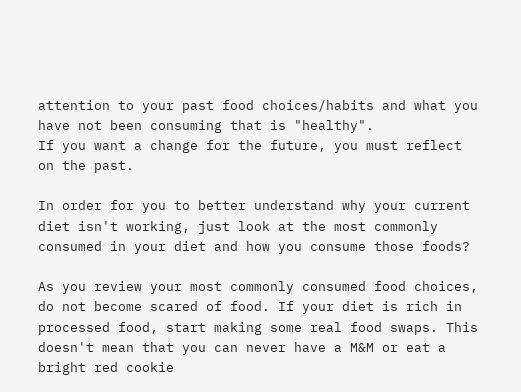attention to your past food choices/habits and what you have not been consuming that is "healthy".
If you want a change for the future, you must reflect on the past.

In order for you to better understand why your current diet isn't working, just look at the most commonly consumed in your diet and how you consume those foods?

As you review your most commonly consumed food choices, do not become scared of food. If your diet is rich in processed food, start making some real food swaps. This doesn't mean that you can never have a M&M or eat a bright red cookie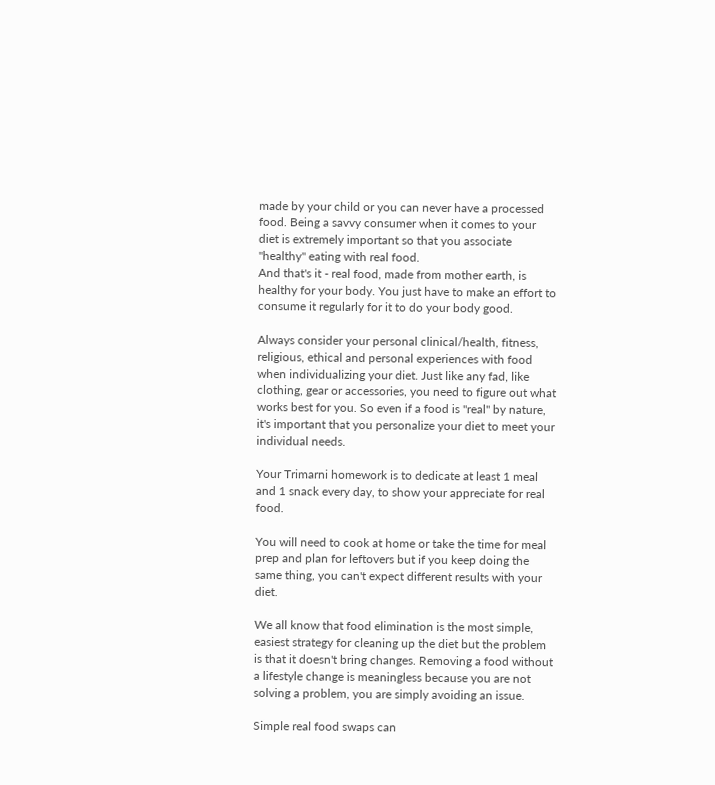made by your child or you can never have a processed food. Being a savvy consumer when it comes to your diet is extremely important so that you associate "healthy" eating with real food.
And that's it - real food, made from mother earth, is healthy for your body. You just have to make an effort to consume it regularly for it to do your body good.

Always consider your personal clinical/health, fitness, religious, ethical and personal experiences with food when individualizing your diet. Just like any fad, like clothing, gear or accessories, you need to figure out what works best for you. So even if a food is "real" by nature, it's important that you personalize your diet to meet your individual needs.

Your Trimarni homework is to dedicate at least 1 meal and 1 snack every day, to show your appreciate for real food.

You will need to cook at home or take the time for meal prep and plan for leftovers but if you keep doing the same thing, you can't expect different results with your diet.

We all know that food elimination is the most simple, easiest strategy for cleaning up the diet but the problem is that it doesn't bring changes. Removing a food without a lifestyle change is meaningless because you are not solving a problem, you are simply avoiding an issue.

Simple real food swaps can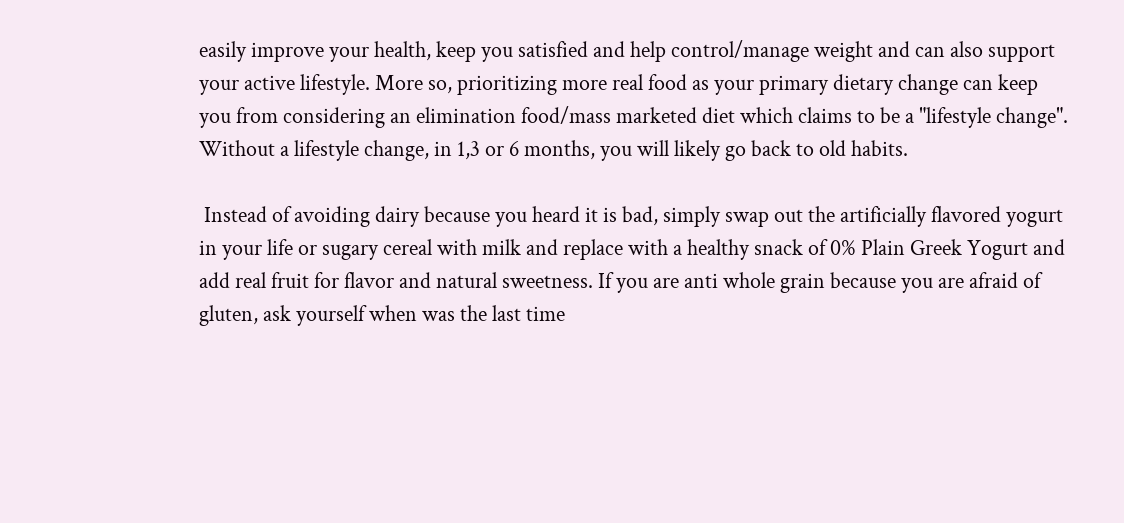easily improve your health, keep you satisfied and help control/manage weight and can also support your active lifestyle. More so, prioritizing more real food as your primary dietary change can keep you from considering an elimination food/mass marketed diet which claims to be a "lifestyle change". Without a lifestyle change, in 1,3 or 6 months, you will likely go back to old habits.

 Instead of avoiding dairy because you heard it is bad, simply swap out the artificially flavored yogurt in your life or sugary cereal with milk and replace with a healthy snack of 0% Plain Greek Yogurt and add real fruit for flavor and natural sweetness. If you are anti whole grain because you are afraid of gluten, ask yourself when was the last time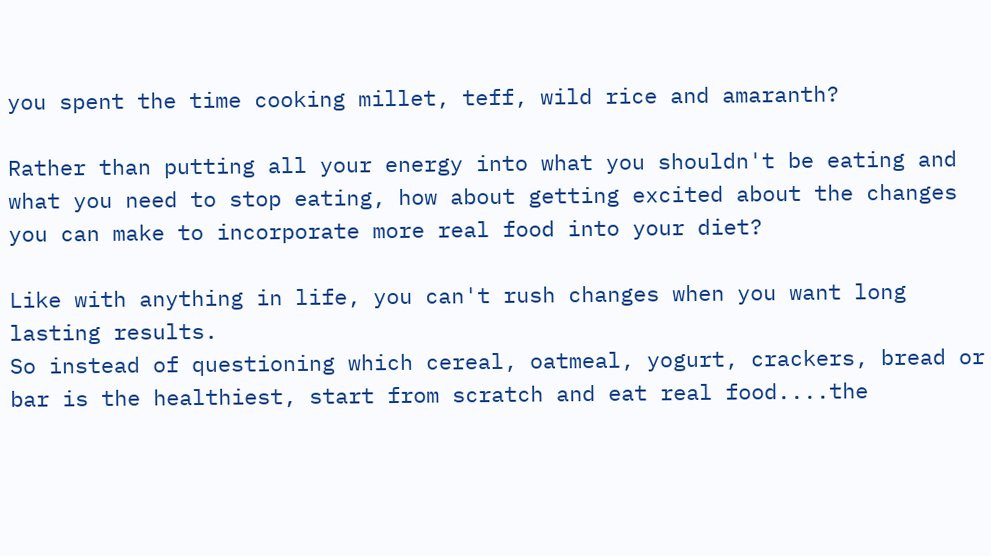you spent the time cooking millet, teff, wild rice and amaranth?

Rather than putting all your energy into what you shouldn't be eating and what you need to stop eating, how about getting excited about the changes you can make to incorporate more real food into your diet?

Like with anything in life, you can't rush changes when you want long lasting results.
So instead of questioning which cereal, oatmeal, yogurt, crackers, bread or bar is the healthiest, start from scratch and eat real food....the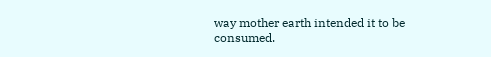way mother earth intended it to be consumed.